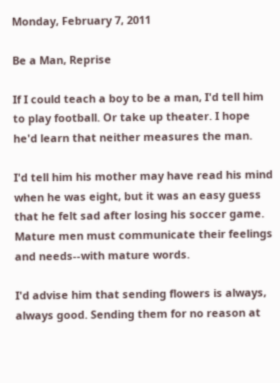Monday, February 7, 2011

Be a Man, Reprise

If I could teach a boy to be a man, I'd tell him to play football. Or take up theater. I hope he'd learn that neither measures the man.

I'd tell him his mother may have read his mind when he was eight, but it was an easy guess that he felt sad after losing his soccer game. Mature men must communicate their feelings and needs--with mature words.

I'd advise him that sending flowers is always, always good. Sending them for no reason at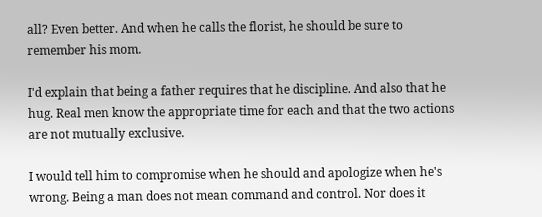all? Even better. And when he calls the florist, he should be sure to remember his mom.

I'd explain that being a father requires that he discipline. And also that he hug. Real men know the appropriate time for each and that the two actions are not mutually exclusive.

I would tell him to compromise when he should and apologize when he's wrong. Being a man does not mean command and control. Nor does it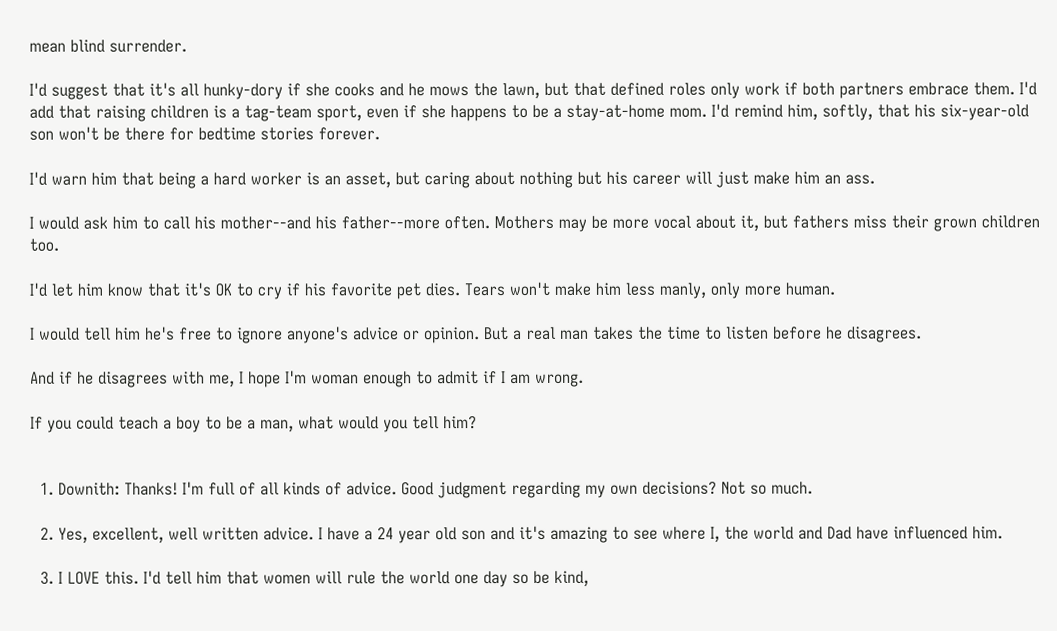mean blind surrender.

I'd suggest that it's all hunky-dory if she cooks and he mows the lawn, but that defined roles only work if both partners embrace them. I'd add that raising children is a tag-team sport, even if she happens to be a stay-at-home mom. I'd remind him, softly, that his six-year-old son won't be there for bedtime stories forever.

I'd warn him that being a hard worker is an asset, but caring about nothing but his career will just make him an ass.

I would ask him to call his mother--and his father--more often. Mothers may be more vocal about it, but fathers miss their grown children too.

I'd let him know that it's OK to cry if his favorite pet dies. Tears won't make him less manly, only more human.

I would tell him he's free to ignore anyone's advice or opinion. But a real man takes the time to listen before he disagrees.

And if he disagrees with me, I hope I'm woman enough to admit if I am wrong.

If you could teach a boy to be a man, what would you tell him?


  1. Downith: Thanks! I'm full of all kinds of advice. Good judgment regarding my own decisions? Not so much.

  2. Yes, excellent, well written advice. I have a 24 year old son and it's amazing to see where I, the world and Dad have influenced him.

  3. I LOVE this. I'd tell him that women will rule the world one day so be kind,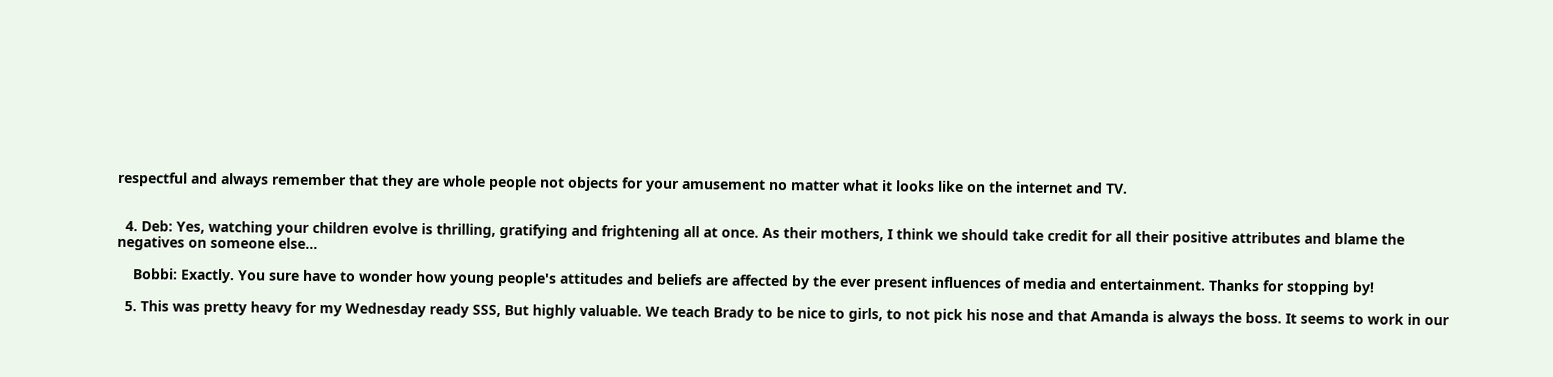respectful and always remember that they are whole people not objects for your amusement no matter what it looks like on the internet and TV.


  4. Deb: Yes, watching your children evolve is thrilling, gratifying and frightening all at once. As their mothers, I think we should take credit for all their positive attributes and blame the negatives on someone else...

    Bobbi: Exactly. You sure have to wonder how young people's attitudes and beliefs are affected by the ever present influences of media and entertainment. Thanks for stopping by!

  5. This was pretty heavy for my Wednesday ready SSS, But highly valuable. We teach Brady to be nice to girls, to not pick his nose and that Amanda is always the boss. It seems to work in our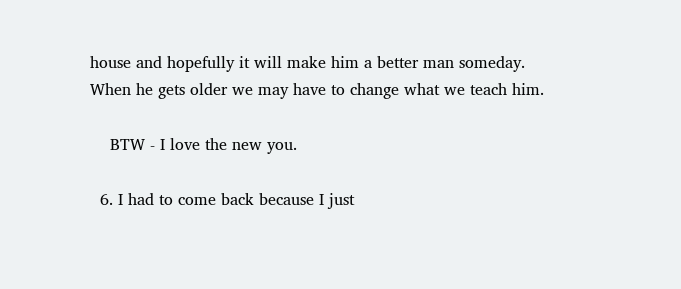house and hopefully it will make him a better man someday. When he gets older we may have to change what we teach him.

    BTW - I love the new you.

  6. I had to come back because I just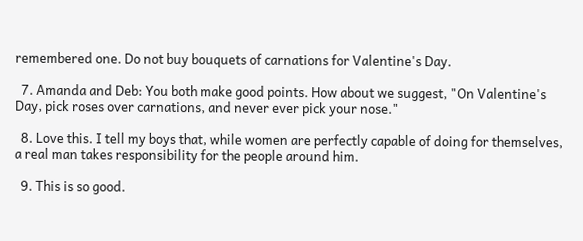remembered one. Do not buy bouquets of carnations for Valentine's Day.

  7. Amanda and Deb: You both make good points. How about we suggest, "On Valentine's Day, pick roses over carnations, and never ever pick your nose."

  8. Love this. I tell my boys that, while women are perfectly capable of doing for themselves, a real man takes responsibility for the people around him.

  9. This is so good.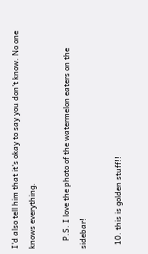I'd also tell him that it's okay to say you don't know. No one knows everything.

    P.S. I love the photo of the watermelon eaters on the sidebar!

  10. this is golden stuff!!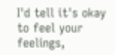I'd tell it's okay to feel your feelings,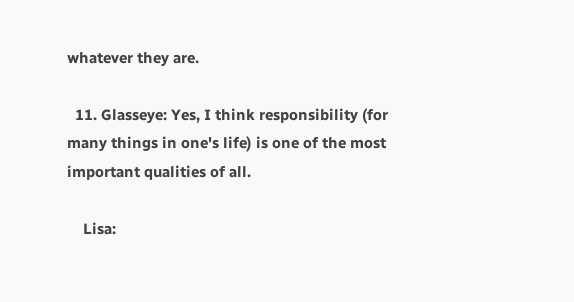whatever they are.

  11. Glasseye: Yes, I think responsibility (for many things in one's life) is one of the most important qualities of all.

    Lisa: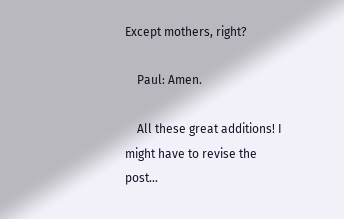Except mothers, right?

    Paul: Amen.

    All these great additions! I might have to revise the post...